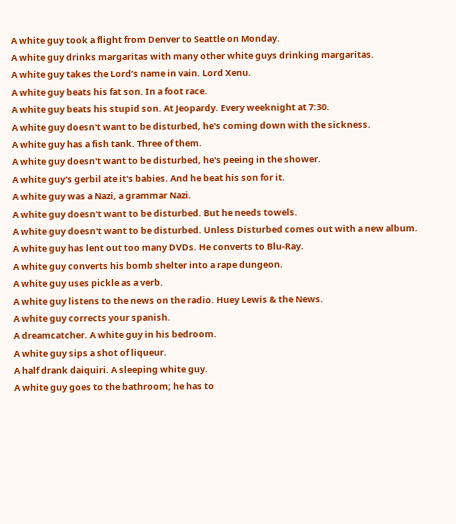A white guy took a flight from Denver to Seattle on Monday.
A white guy drinks margaritas with many other white guys drinking margaritas.
A white guy takes the Lord’s name in vain. Lord Xenu.
A white guy beats his fat son. In a foot race.
A white guy beats his stupid son. At Jeopardy. Every weeknight at 7:30.
A white guy doesn't want to be disturbed, he's coming down with the sickness.
A white guy has a fish tank. Three of them.
A white guy doesn't want to be disturbed, he's peeing in the shower.
A white guy's gerbil ate it's babies. And he beat his son for it.
A white guy was a Nazi, a grammar Nazi.
A white guy doesn't want to be disturbed. But he needs towels.
A white guy doesn't want to be disturbed. Unless Disturbed comes out with a new album.
A white guy has lent out too many DVDs. He converts to Blu-Ray.
A white guy converts his bomb shelter into a rape dungeon.
A white guy uses pickle as a verb.
A white guy listens to the news on the radio. Huey Lewis & the News.
A white guy corrects your spanish.
A dreamcatcher. A white guy in his bedroom.
A white guy sips a shot of liqueur.
A half drank daiquiri. A sleeping white guy.
A white guy goes to the bathroom; he has to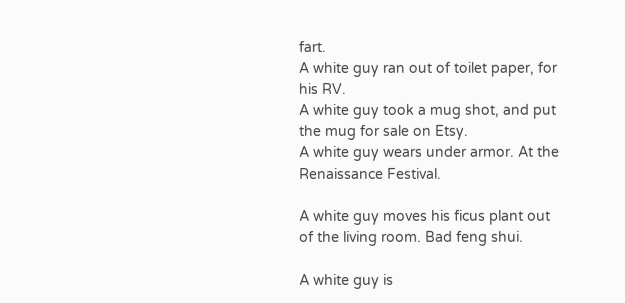fart.
A white guy ran out of toilet paper, for his RV.
A white guy took a mug shot, and put the mug for sale on Etsy.
A white guy wears under armor. At the Renaissance Festival.

A white guy moves his ficus plant out of the living room. Bad feng shui.

A white guy is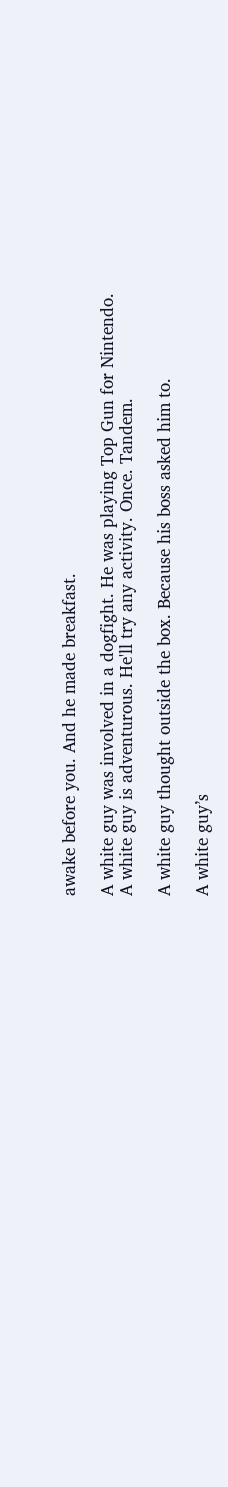awake before you. And he made breakfast.

A white guy was involved in a dogfight. He was playing Top Gun for Nintendo.
A white guy is adventurous. He'll try any activity. Once. Tandem.

A white guy thought outside the box. Because his boss asked him to.

A white guy’s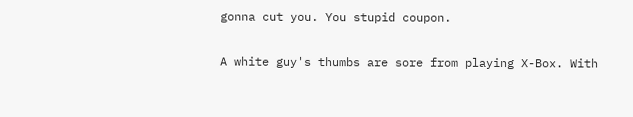gonna cut you. You stupid coupon.

A white guy's thumbs are sore from playing X-Box. With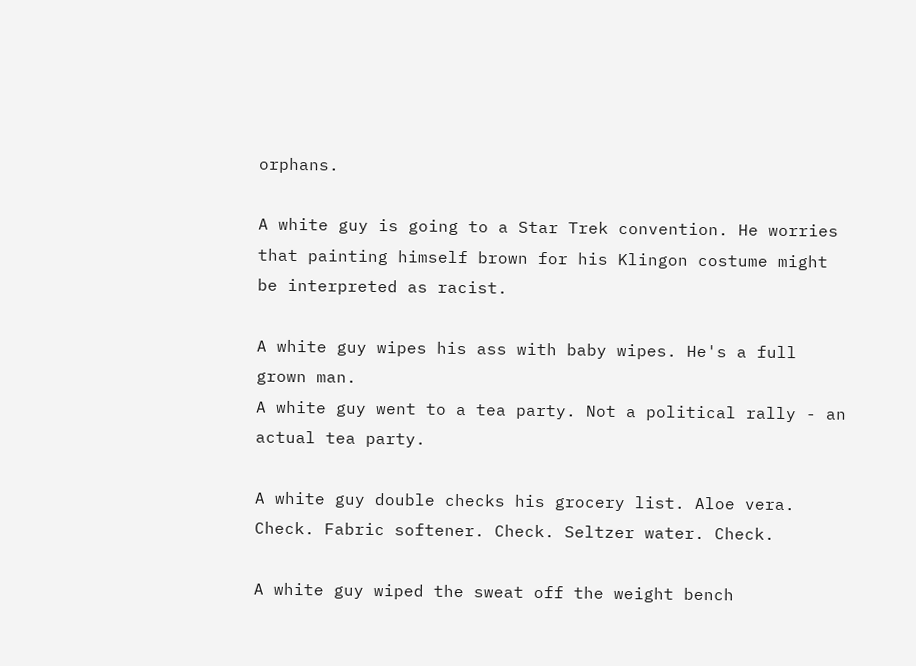orphans.

A white guy is going to a Star Trek convention. He worries that painting himself brown for his Klingon costume might be interpreted as racist.

A white guy wipes his ass with baby wipes. He's a full grown man.
A white guy went to a tea party. Not a political rally - an actual tea party.

A white guy double checks his grocery list. Aloe vera. Check. Fabric softener. Check. Seltzer water. Check.

A white guy wiped the sweat off the weight bench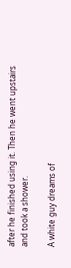after he finished using it. Then he went upstairs and took a shower.

A white guy dreams of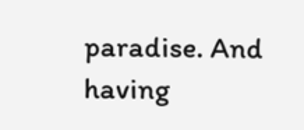paradise. And having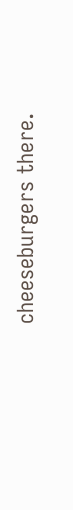cheeseburgers there.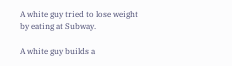A white guy tried to lose weight by eating at Subway.

A white guy builds a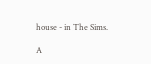house - in The Sims.

A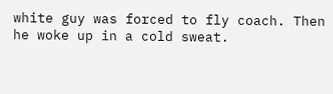white guy was forced to fly coach. Then he woke up in a cold sweat.